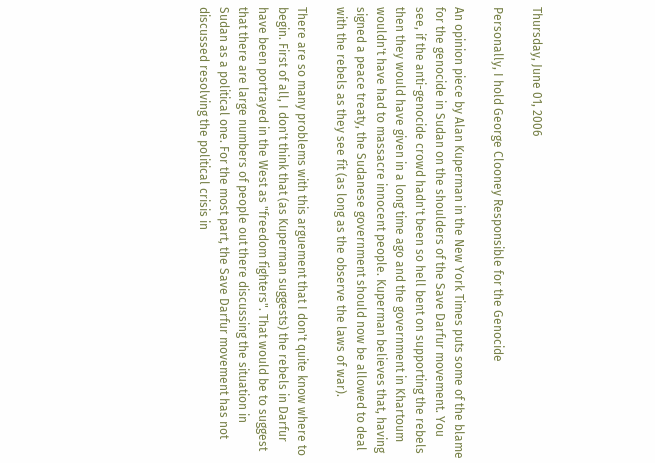Thursday, June 01, 2006

Personally, I hold George Clooney Responsible for the Genocide

An opinion piece by Alan Kuperman in the New York Times puts some of the blame for the genocide in Sudan on the shoulders of the Save Darfur movement. You see, if the anti-genocide crowd hadn't been so hell bent on supporting the rebels then they would have given in a long time ago and the government in Khartoum wouldn't have had to massacre innocent people. Kuperman believes that, having signed a peace treaty, the Sudanese government should now be allowed to deal with the rebels as they see fit (as long as the observe the laws of war).

There are so many problems with this arguement that I don't quite know where to begin. First of all, I don't think that (as Kuperman suggests) the rebels in Darfur have been portrayed in the West as "freedom fighters". That would be to suggest that there are large numbers of people out there discussing the situation in Sudan as a political one. For the most part, the Save Darfur movement has not discussed resolving the political crisis in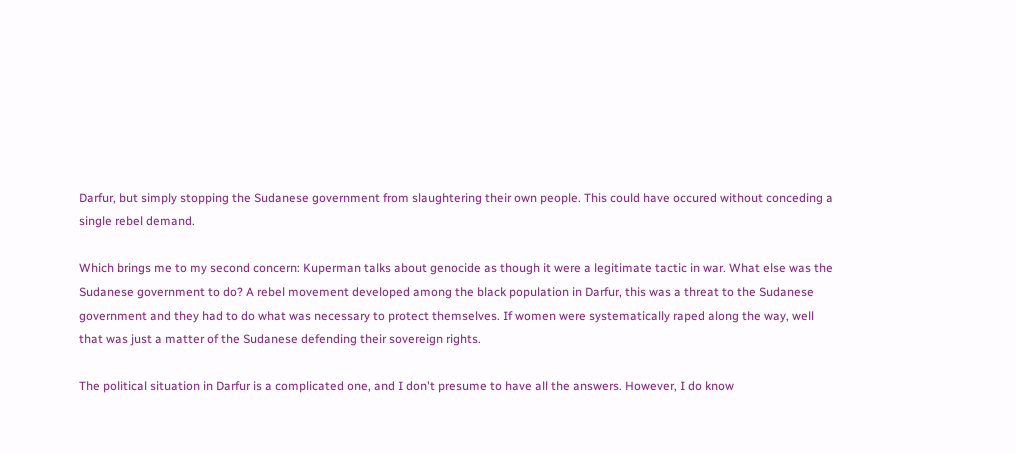Darfur, but simply stopping the Sudanese government from slaughtering their own people. This could have occured without conceding a single rebel demand.

Which brings me to my second concern: Kuperman talks about genocide as though it were a legitimate tactic in war. What else was the Sudanese government to do? A rebel movement developed among the black population in Darfur, this was a threat to the Sudanese government and they had to do what was necessary to protect themselves. If women were systematically raped along the way, well that was just a matter of the Sudanese defending their sovereign rights.

The political situation in Darfur is a complicated one, and I don't presume to have all the answers. However, I do know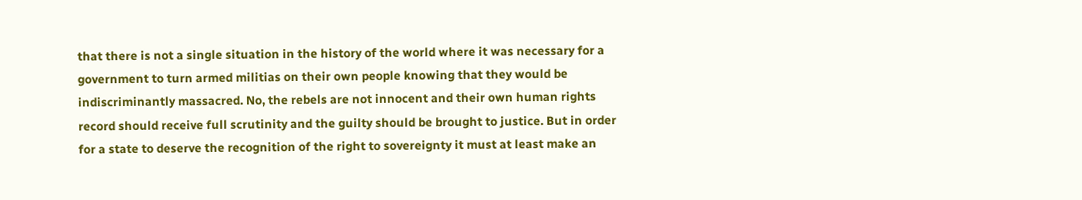that there is not a single situation in the history of the world where it was necessary for a government to turn armed militias on their own people knowing that they would be indiscriminantly massacred. No, the rebels are not innocent and their own human rights record should receive full scrutinity and the guilty should be brought to justice. But in order for a state to deserve the recognition of the right to sovereignty it must at least make an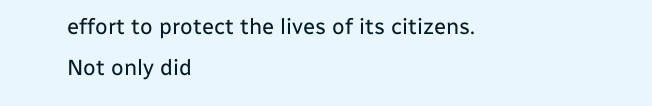effort to protect the lives of its citizens. Not only did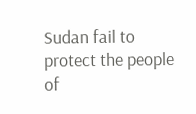Sudan fail to protect the people of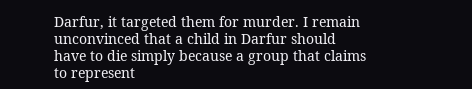Darfur, it targeted them for murder. I remain unconvinced that a child in Darfur should have to die simply because a group that claims to represent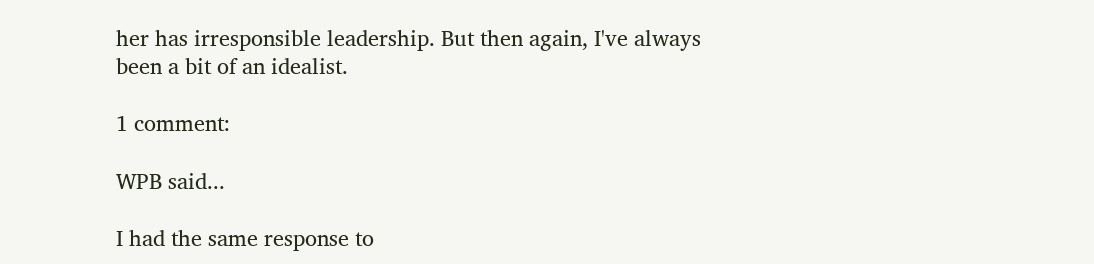her has irresponsible leadership. But then again, I've always been a bit of an idealist.

1 comment:

WPB said...

I had the same response to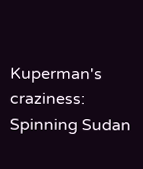Kuperman's craziness: Spinning Sudan